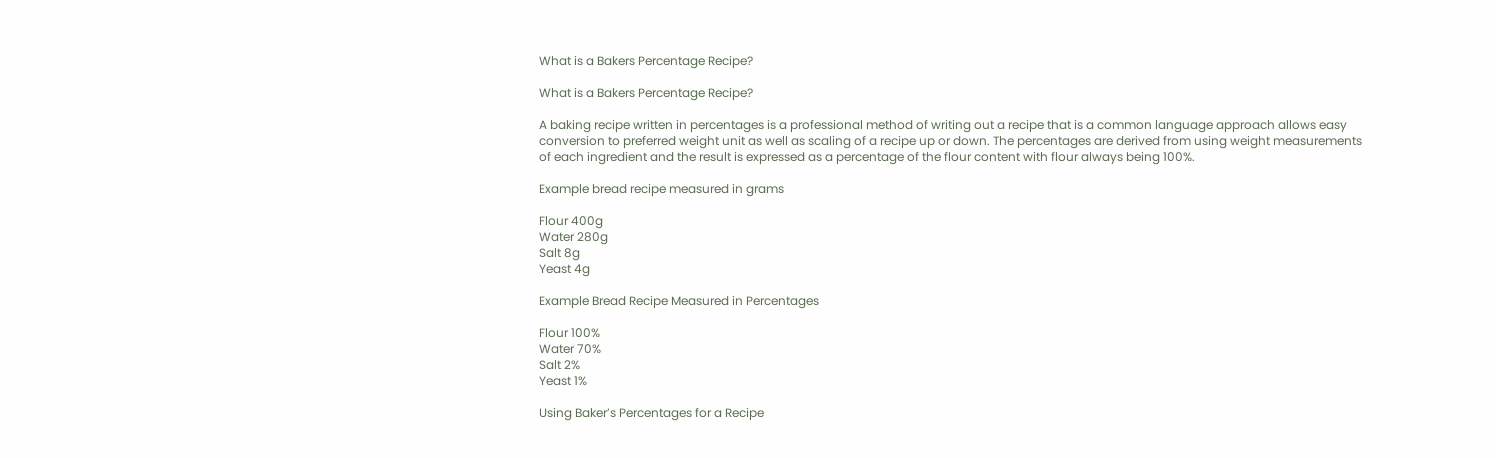What is a Bakers Percentage Recipe?

What is a Bakers Percentage Recipe?

A baking recipe written in percentages is a professional method of writing out a recipe that is a common language approach allows easy conversion to preferred weight unit as well as scaling of a recipe up or down. The percentages are derived from using weight measurements of each ingredient and the result is expressed as a percentage of the flour content with flour always being 100%.

Example bread recipe measured in grams

Flour 400g
Water 280g
Salt 8g
Yeast 4g

Example Bread Recipe Measured in Percentages

Flour 100%
Water 70%
Salt 2%
Yeast 1%

Using Baker’s Percentages for a Recipe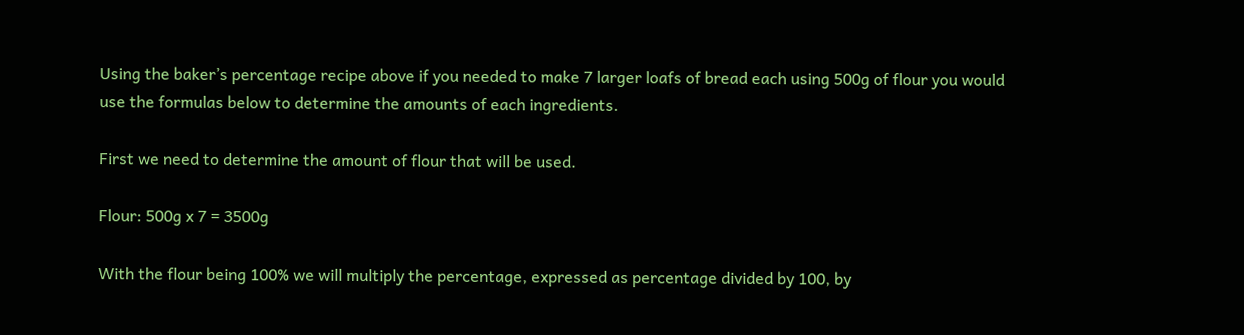Using the baker’s percentage recipe above if you needed to make 7 larger loafs of bread each using 500g of flour you would use the formulas below to determine the amounts of each ingredients.

First we need to determine the amount of flour that will be used.

Flour: 500g x 7 = 3500g

With the flour being 100% we will multiply the percentage, expressed as percentage divided by 100, by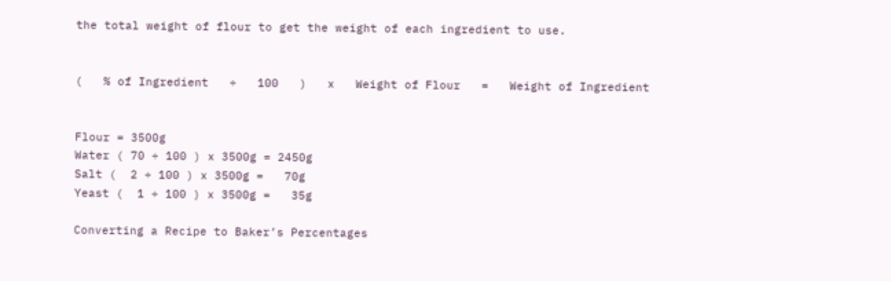the total weight of flour to get the weight of each ingredient to use.


(   % of Ingredient   ÷   100   )   x   Weight of Flour   =   Weight of Ingredient


Flour = 3500g
Water ( 70 ÷ 100 ) x 3500g = 2450g
Salt (  2 ÷ 100 ) x 3500g =   70g
Yeast (  1 ÷ 100 ) x 3500g =   35g

Converting a Recipe to Baker’s Percentages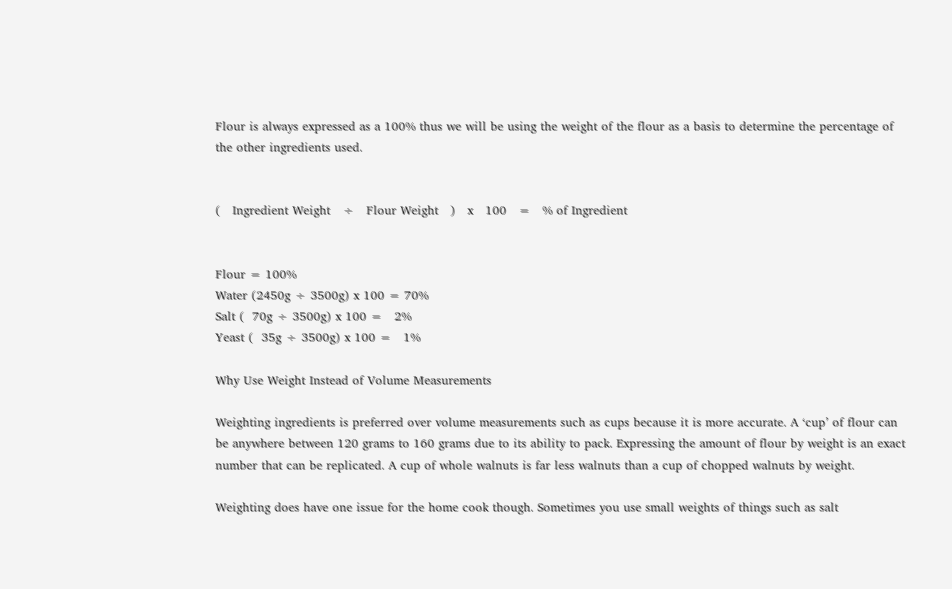Flour is always expressed as a 100% thus we will be using the weight of the flour as a basis to determine the percentage of the other ingredients used.


(   Ingredient Weight   ÷   Flour Weight   )   x   100   =   % of Ingredient


Flour = 100%
Water (2450g ÷ 3500g) x 100 = 70%
Salt (  70g ÷ 3500g) x 100 =   2%
Yeast (  35g ÷ 3500g) x 100 =   1%

Why Use Weight Instead of Volume Measurements

Weighting ingredients is preferred over volume measurements such as cups because it is more accurate. A ‘cup’ of flour can be anywhere between 120 grams to 160 grams due to its ability to pack. Expressing the amount of flour by weight is an exact number that can be replicated. A cup of whole walnuts is far less walnuts than a cup of chopped walnuts by weight.

Weighting does have one issue for the home cook though. Sometimes you use small weights of things such as salt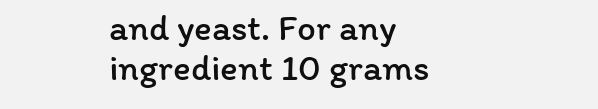and yeast. For any ingredient 10 grams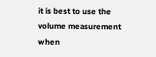it is best to use the volume measurement when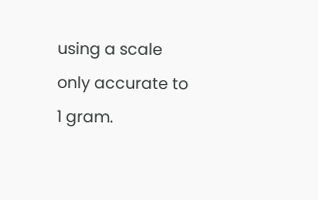using a scale only accurate to 1 gram.